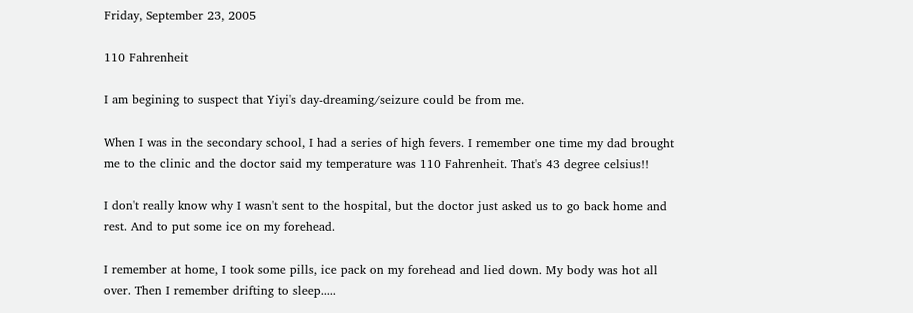Friday, September 23, 2005

110 Fahrenheit

I am begining to suspect that Yiyi's day-dreaming/seizure could be from me.

When I was in the secondary school, I had a series of high fevers. I remember one time my dad brought me to the clinic and the doctor said my temperature was 110 Fahrenheit. That's 43 degree celsius!!

I don't really know why I wasn't sent to the hospital, but the doctor just asked us to go back home and rest. And to put some ice on my forehead.

I remember at home, I took some pills, ice pack on my forehead and lied down. My body was hot all over. Then I remember drifting to sleep.....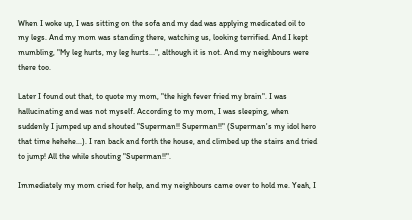When I woke up, I was sitting on the sofa and my dad was applying medicated oil to my legs. And my mom was standing there, watching us, looking terrified. And I kept mumbling, "My leg hurts, my leg hurts...", although it is not. And my neighbours were there too.

Later I found out that, to quote my mom, "the high fever fried my brain". I was hallucinating and was not myself. According to my mom, I was sleeping, when suddenly I jumped up and shouted "Superman!! Superman!!" (Superman's my idol hero that time hehehe...). I ran back and forth the house, and climbed up the stairs and tried to jump! All the while shouting "Superman!!".

Immediately my mom cried for help, and my neighbours came over to hold me. Yeah, I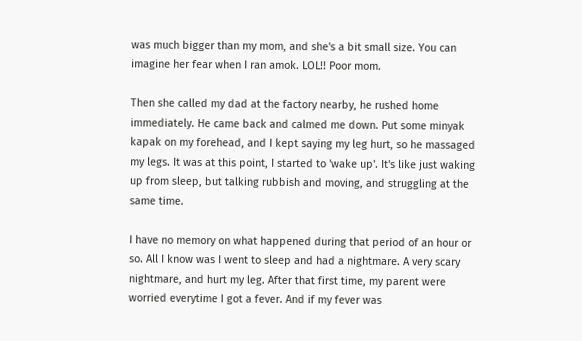was much bigger than my mom, and she's a bit small size. You can imagine her fear when I ran amok. LOL!! Poor mom.

Then she called my dad at the factory nearby, he rushed home immediately. He came back and calmed me down. Put some minyak kapak on my forehead, and I kept saying my leg hurt, so he massaged my legs. It was at this point, I started to 'wake up'. It's like just waking up from sleep, but talking rubbish and moving, and struggling at the same time.

I have no memory on what happened during that period of an hour or so. All I know was I went to sleep and had a nightmare. A very scary nightmare, and hurt my leg. After that first time, my parent were worried everytime I got a fever. And if my fever was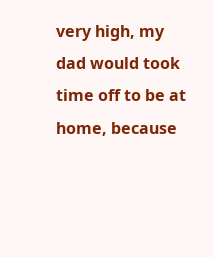very high, my dad would took time off to be at home, because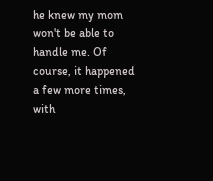he knew my mom won't be able to handle me. Of course, it happened a few more times, with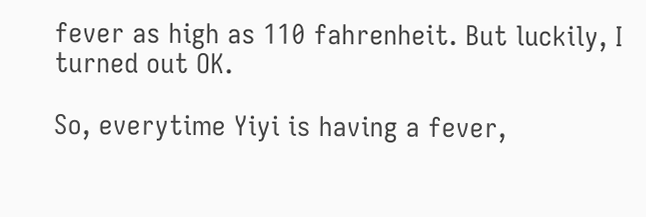fever as high as 110 fahrenheit. But luckily, I turned out OK.

So, everytime Yiyi is having a fever,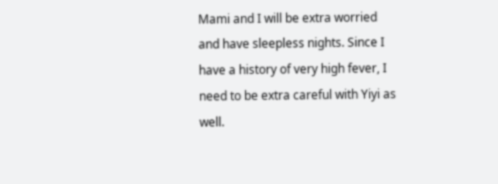Mami and I will be extra worried and have sleepless nights. Since I have a history of very high fever, I need to be extra careful with Yiyi as well.